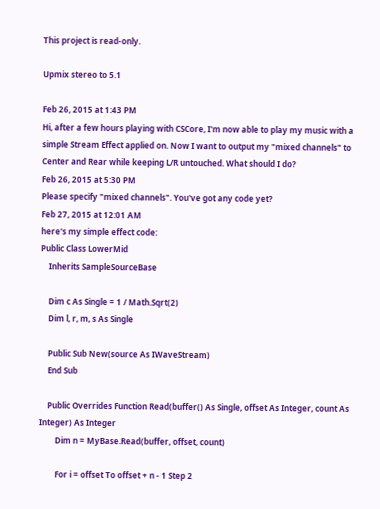This project is read-only.

Upmix stereo to 5.1

Feb 26, 2015 at 1:43 PM
Hi, after a few hours playing with CSCore, I'm now able to play my music with a simple Stream Effect applied on. Now I want to output my "mixed channels" to Center and Rear while keeping L/R untouched. What should I do?
Feb 26, 2015 at 5:30 PM
Please specify "mixed channels". You've got any code yet?
Feb 27, 2015 at 12:01 AM
here's my simple effect code:
Public Class LowerMid
    Inherits SampleSourceBase

    Dim c As Single = 1 / Math.Sqrt(2)
    Dim l, r, m, s As Single

    Public Sub New(source As IWaveStream)
    End Sub

    Public Overrides Function Read(buffer() As Single, offset As Integer, count As Integer) As Integer
        Dim n = MyBase.Read(buffer, offset, count)

        For i = offset To offset + n - 1 Step 2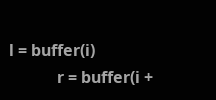l = buffer(i)
            r = buffer(i +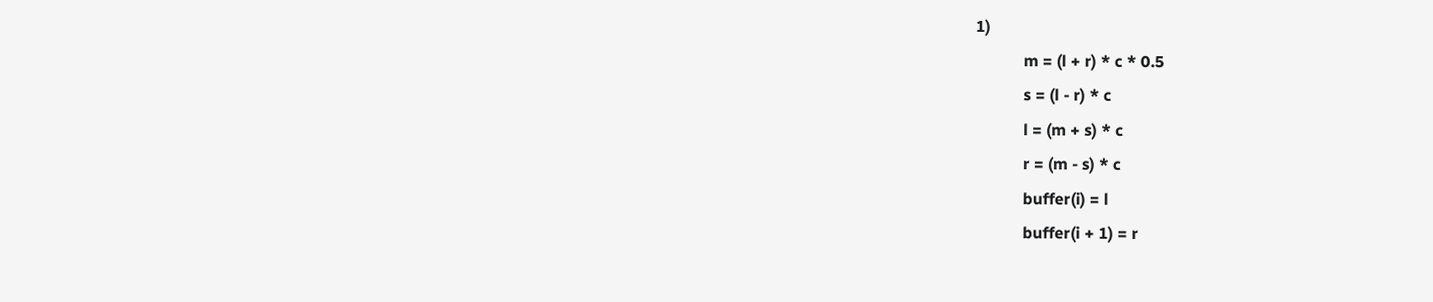1)
            m = (l + r) * c * 0.5
            s = (l - r) * c
            l = (m + s) * c
            r = (m - s) * c
            buffer(i) = l
            buffer(i + 1) = r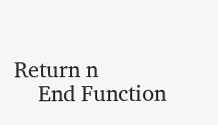Return n
    End Function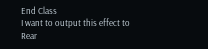End Class
I want to output this effect to Rear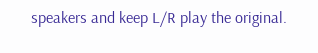speakers and keep L/R play the original.